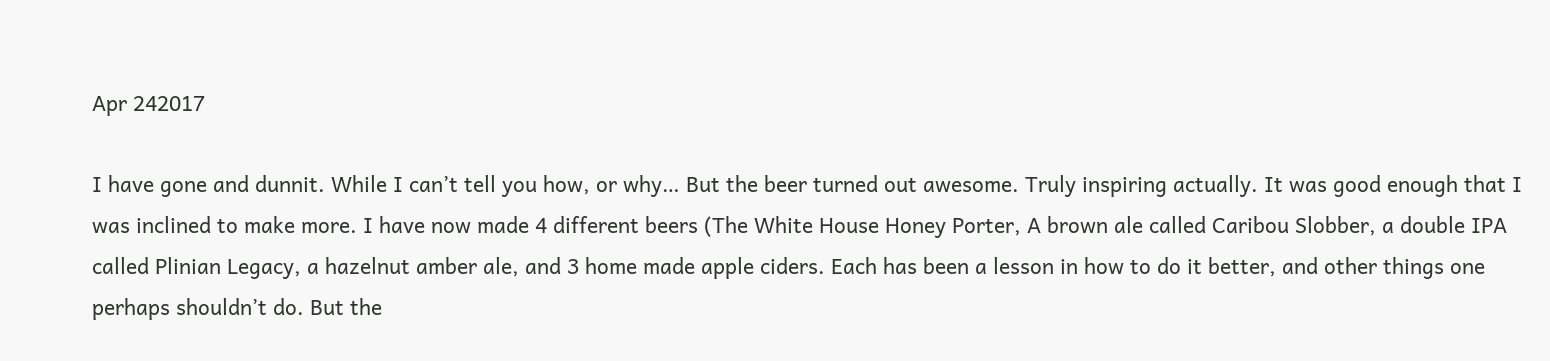Apr 242017

I have gone and dunnit. While I can’t tell you how, or why… But the beer turned out awesome. Truly inspiring actually. It was good enough that I was inclined to make more. I have now made 4 different beers (The White House Honey Porter, A brown ale called Caribou Slobber, a double IPA called Plinian Legacy, a hazelnut amber ale, and 3 home made apple ciders. Each has been a lesson in how to do it better, and other things one perhaps shouldn’t do. But the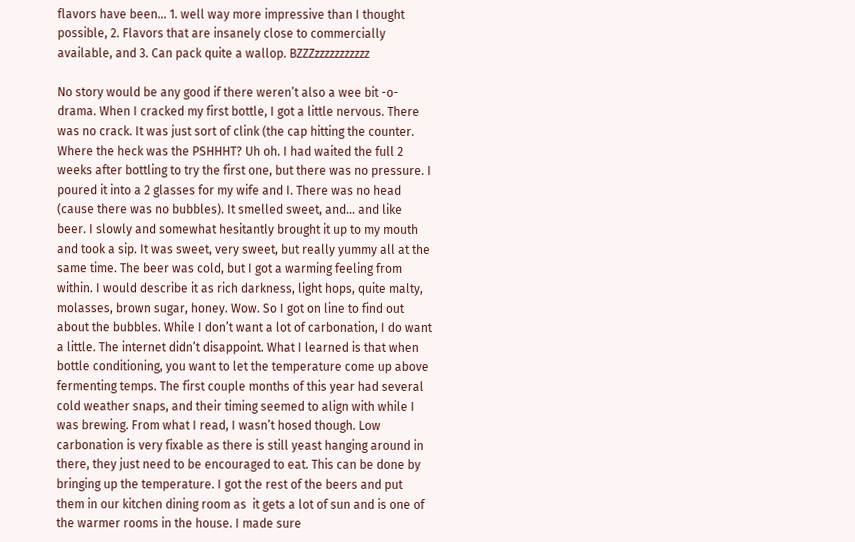flavors have been… 1. well way more impressive than I thought possible, 2. Flavors that are insanely close to commercially available, and 3. Can pack quite a wallop. BZZZzzzzzzzzzzz

No story would be any good if there weren’t also a wee bit -o- drama. When I cracked my first bottle, I got a little nervous. There was no crack. It was just sort of clink (the cap hitting the counter. Where the heck was the PSHHHT? Uh oh. I had waited the full 2 weeks after bottling to try the first one, but there was no pressure. I poured it into a 2 glasses for my wife and I. There was no head (cause there was no bubbles). It smelled sweet, and… and like beer. I slowly and somewhat hesitantly brought it up to my mouth and took a sip. It was sweet, very sweet, but really yummy all at the same time. The beer was cold, but I got a warming feeling from within. I would describe it as rich darkness, light hops, quite malty, molasses, brown sugar, honey. Wow. So I got on line to find out about the bubbles. While I don’t want a lot of carbonation, I do want a little. The internet didn’t disappoint. What I learned is that when bottle conditioning, you want to let the temperature come up above fermenting temps. The first couple months of this year had several cold weather snaps, and their timing seemed to align with while I was brewing. From what I read, I wasn’t hosed though. Low carbonation is very fixable as there is still yeast hanging around in there, they just need to be encouraged to eat. This can be done by bringing up the temperature. I got the rest of the beers and put them in our kitchen dining room as  it gets a lot of sun and is one of the warmer rooms in the house. I made sure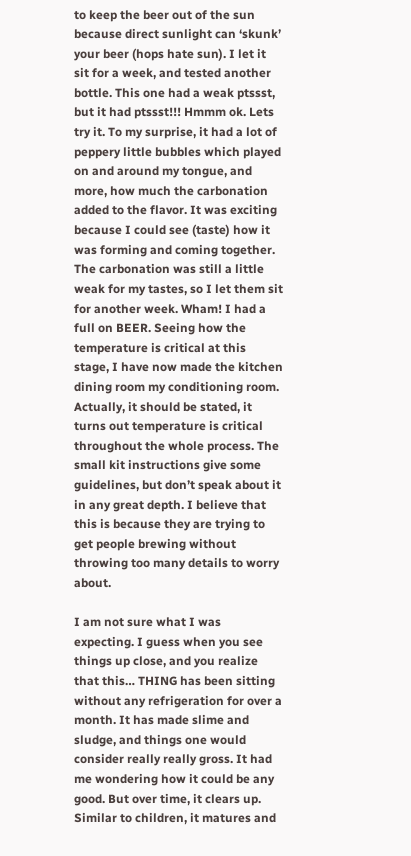to keep the beer out of the sun because direct sunlight can ‘skunk’ your beer (hops hate sun). I let it sit for a week, and tested another bottle. This one had a weak ptssst, but it had ptssst!!! Hmmm ok. Lets try it. To my surprise, it had a lot of peppery little bubbles which played on and around my tongue, and more, how much the carbonation added to the flavor. It was exciting because I could see (taste) how it was forming and coming together. The carbonation was still a little weak for my tastes, so I let them sit for another week. Wham! I had a full on BEER. Seeing how the temperature is critical at this stage, I have now made the kitchen dining room my conditioning room. Actually, it should be stated, it turns out temperature is critical throughout the whole process. The small kit instructions give some guidelines, but don’t speak about it in any great depth. I believe that this is because they are trying to get people brewing without throwing too many details to worry about.

I am not sure what I was expecting. I guess when you see things up close, and you realize that this… THING has been sitting without any refrigeration for over a month. It has made slime and sludge, and things one would consider really really gross. It had me wondering how it could be any good. But over time, it clears up. Similar to children, it matures and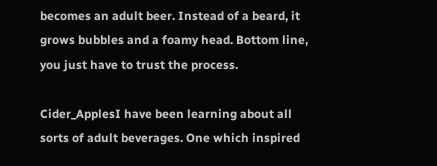becomes an adult beer. Instead of a beard, it grows bubbles and a foamy head. Bottom line, you just have to trust the process.

Cider_ApplesI have been learning about all sorts of adult beverages. One which inspired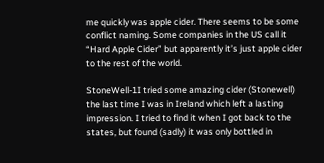me quickly was apple cider. There seems to be some conflict naming. Some companies in the US call it “Hard Apple Cider” but apparently it’s just apple cider to the rest of the world.

StoneWell-1I tried some amazing cider (Stonewell) the last time I was in Ireland which left a lasting impression. I tried to find it when I got back to the states, but found (sadly) it was only bottled in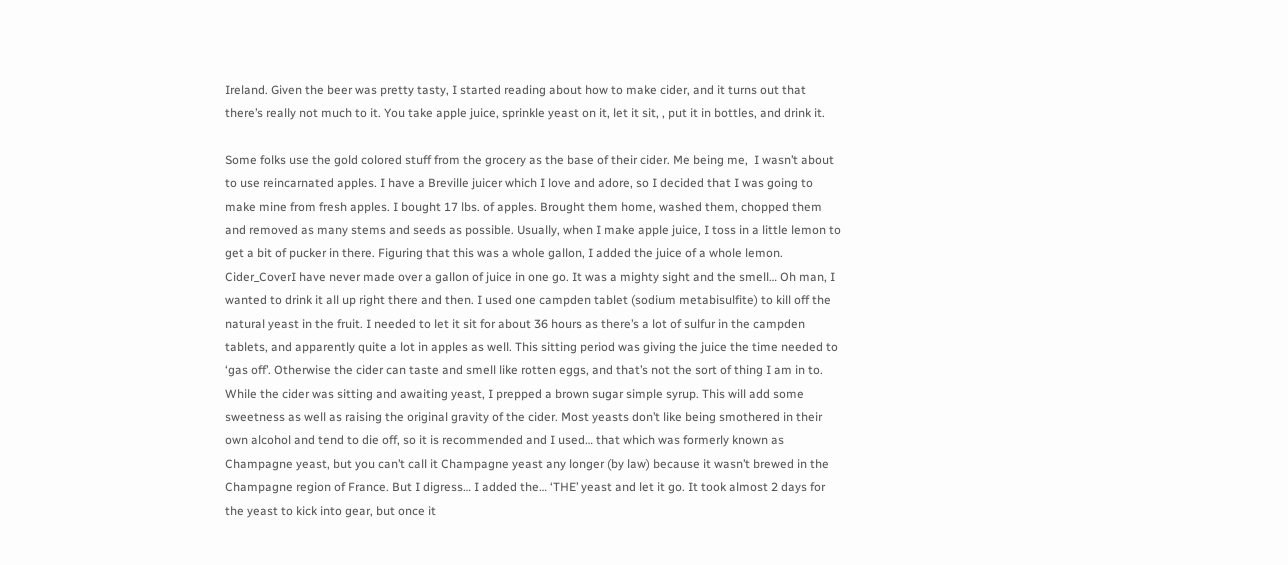Ireland. Given the beer was pretty tasty, I started reading about how to make cider, and it turns out that there’s really not much to it. You take apple juice, sprinkle yeast on it, let it sit, , put it in bottles, and drink it.

Some folks use the gold colored stuff from the grocery as the base of their cider. Me being me,  I wasn’t about to use reincarnated apples. I have a Breville juicer which I love and adore, so I decided that I was going to make mine from fresh apples. I bought 17 lbs. of apples. Brought them home, washed them, chopped them and removed as many stems and seeds as possible. Usually, when I make apple juice, I toss in a little lemon to get a bit of pucker in there. Figuring that this was a whole gallon, I added the juice of a whole lemon. Cider_CoverI have never made over a gallon of juice in one go. It was a mighty sight and the smell… Oh man, I wanted to drink it all up right there and then. I used one campden tablet (sodium metabisulfite) to kill off the natural yeast in the fruit. I needed to let it sit for about 36 hours as there’s a lot of sulfur in the campden tablets, and apparently quite a lot in apples as well. This sitting period was giving the juice the time needed to ‘gas off’. Otherwise the cider can taste and smell like rotten eggs, and that’s not the sort of thing I am in to. While the cider was sitting and awaiting yeast, I prepped a brown sugar simple syrup. This will add some sweetness as well as raising the original gravity of the cider. Most yeasts don’t like being smothered in their own alcohol and tend to die off, so it is recommended and I used… that which was formerly known as Champagne yeast, but you can’t call it Champagne yeast any longer (by law) because it wasn’t brewed in the Champagne region of France. But I digress… I added the… ‘THE’ yeast and let it go. It took almost 2 days for the yeast to kick into gear, but once it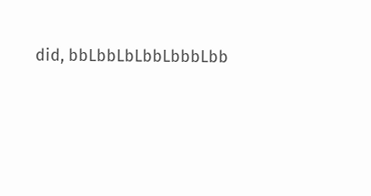did, bbLbbLbLbbLbbbLbb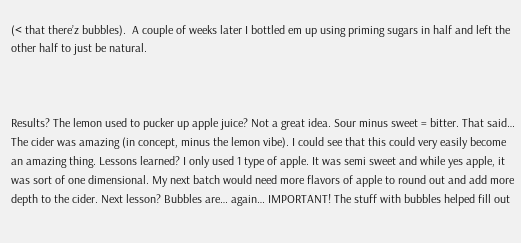(< that there’z bubbles).  A couple of weeks later I bottled em up using priming sugars in half and left the other half to just be natural.



Results? The lemon used to pucker up apple juice? Not a great idea. Sour minus sweet = bitter. That said… The cider was amazing (in concept, minus the lemon vibe). I could see that this could very easily become an amazing thing. Lessons learned? I only used 1 type of apple. It was semi sweet and while yes apple, it was sort of one dimensional. My next batch would need more flavors of apple to round out and add more depth to the cider. Next lesson? Bubbles are… again… IMPORTANT! The stuff with bubbles helped fill out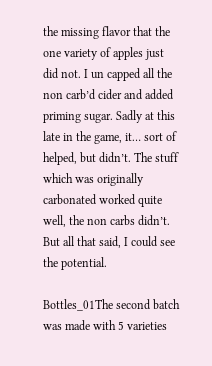the missing flavor that the one variety of apples just did not. I un capped all the non carb’d cider and added priming sugar. Sadly at this late in the game, it… sort of helped, but didn’t. The stuff which was originally carbonated worked quite well, the non carbs didn’t. But all that said, I could see the potential.

Bottles_01The second batch was made with 5 varieties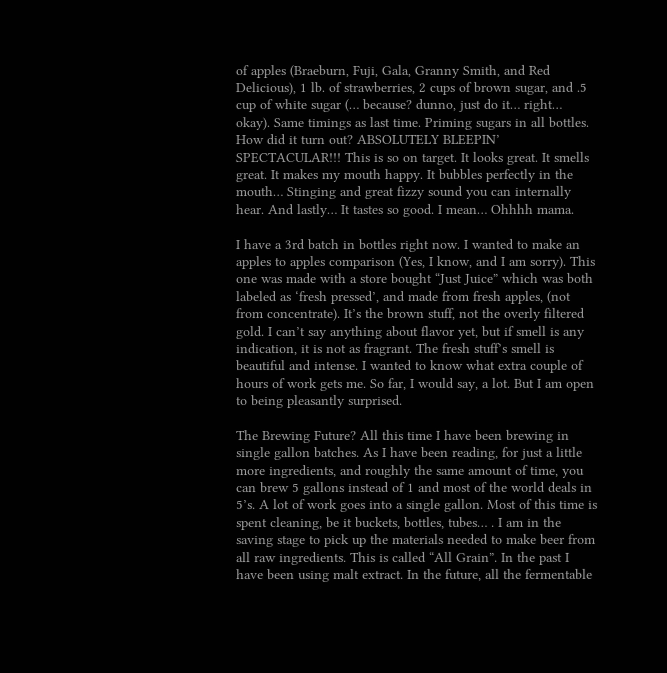of apples (Braeburn, Fuji, Gala, Granny Smith, and Red Delicious), 1 lb. of strawberries, 2 cups of brown sugar, and .5 cup of white sugar (… because? dunno, just do it… right… okay). Same timings as last time. Priming sugars in all bottles. How did it turn out? ABSOLUTELY BLEEPIN’ SPECTACULAR!!! This is so on target. It looks great. It smells great. It makes my mouth happy. It bubbles perfectly in the mouth… Stinging and great fizzy sound you can internally hear. And lastly… It tastes so good. I mean… Ohhhh mama.

I have a 3rd batch in bottles right now. I wanted to make an apples to apples comparison (Yes, I know, and I am sorry). This one was made with a store bought “Just Juice” which was both labeled as ‘fresh pressed’, and made from fresh apples, (not from concentrate). It’s the brown stuff, not the overly filtered gold. I can’t say anything about flavor yet, but if smell is any indication, it is not as fragrant. The fresh stuff’s smell is beautiful and intense. I wanted to know what extra couple of hours of work gets me. So far, I would say, a lot. But I am open to being pleasantly surprised.

The Brewing Future? All this time I have been brewing in single gallon batches. As I have been reading, for just a little more ingredients, and roughly the same amount of time, you can brew 5 gallons instead of 1 and most of the world deals in 5’s. A lot of work goes into a single gallon. Most of this time is spent cleaning, be it buckets, bottles, tubes… . I am in the saving stage to pick up the materials needed to make beer from all raw ingredients. This is called “All Grain”. In the past I have been using malt extract. In the future, all the fermentable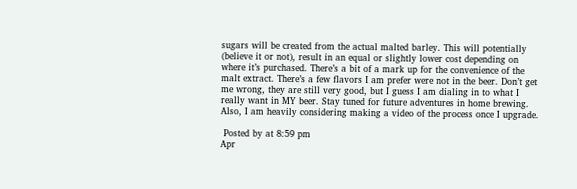sugars will be created from the actual malted barley. This will potentially (believe it or not), result in an equal or slightly lower cost depending on where it’s purchased. There’s a bit of a mark up for the convenience of the malt extract. There’s a few flavors I am prefer were not in the beer. Don’t get me wrong, they are still very good, but I guess I am dialing in to what I really want in MY beer. Stay tuned for future adventures in home brewing. Also, I am heavily considering making a video of the process once I upgrade.

 Posted by at 8:59 pm
Apr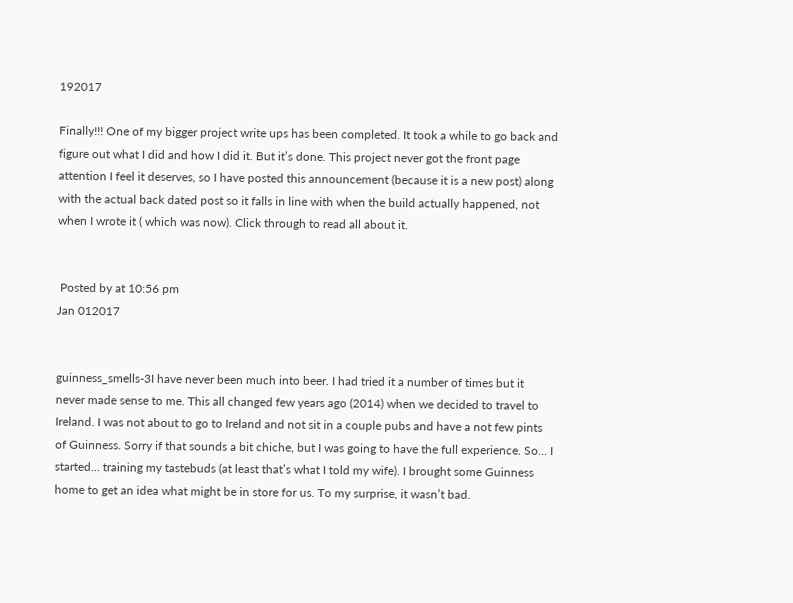192017

Finally!!! One of my bigger project write ups has been completed. It took a while to go back and figure out what I did and how I did it. But it’s done. This project never got the front page attention I feel it deserves, so I have posted this announcement (because it is a new post) along with the actual back dated post so it falls in line with when the build actually happened, not when I wrote it ( which was now). Click through to read all about it.


 Posted by at 10:56 pm
Jan 012017


guinness_smells-3I have never been much into beer. I had tried it a number of times but it never made sense to me. This all changed few years ago (2014) when we decided to travel to Ireland. I was not about to go to Ireland and not sit in a couple pubs and have a not few pints of Guinness. Sorry if that sounds a bit chiche, but I was going to have the full experience. So… I started… training my tastebuds (at least that’s what I told my wife). I brought some Guinness home to get an idea what might be in store for us. To my surprise, it wasn’t bad.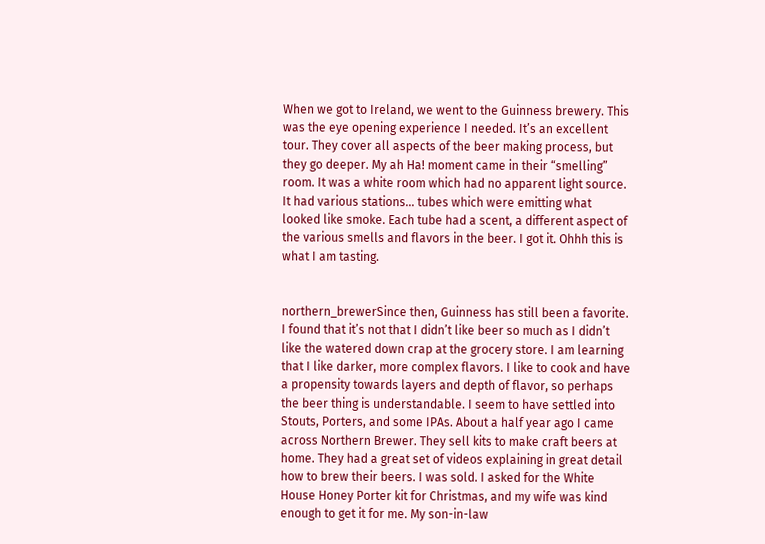When we got to Ireland, we went to the Guinness brewery. This was the eye opening experience I needed. It’s an excellent tour. They cover all aspects of the beer making process, but they go deeper. My ah Ha! moment came in their “smelling” room. It was a white room which had no apparent light source. It had various stations… tubes which were emitting what looked like smoke. Each tube had a scent, a different aspect of the various smells and flavors in the beer. I got it. Ohhh this is what I am tasting.


northern_brewerSince then, Guinness has still been a favorite. I found that it’s not that I didn’t like beer so much as I didn’t like the watered down crap at the grocery store. I am learning that I like darker, more complex flavors. I like to cook and have a propensity towards layers and depth of flavor, so perhaps the beer thing is understandable. I seem to have settled into Stouts, Porters, and some IPAs. About a half year ago I came across Northern Brewer. They sell kits to make craft beers at home. They had a great set of videos explaining in great detail how to brew their beers. I was sold. I asked for the White House Honey Porter kit for Christmas, and my wife was kind enough to get it for me. My son-in-law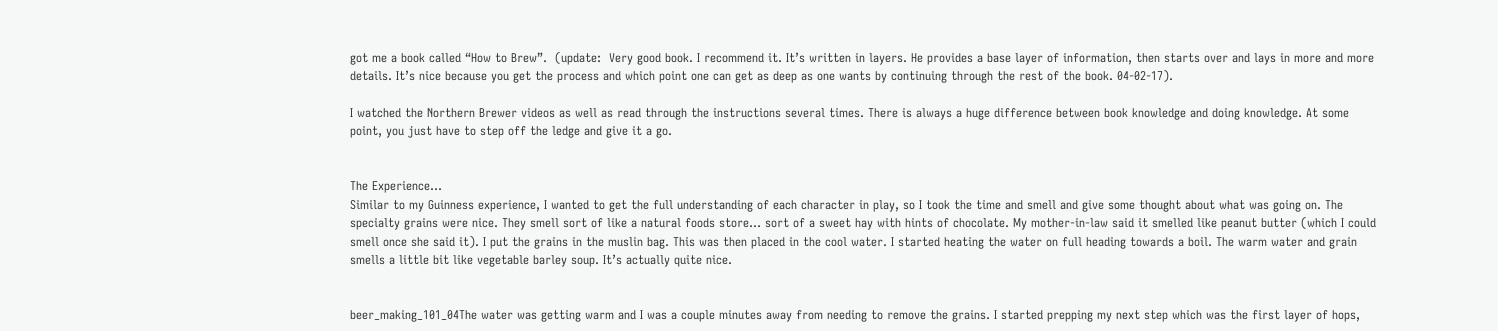got me a book called “How to Brew”.  (update:  Very good book. I recommend it. It’s written in layers. He provides a base layer of information, then starts over and lays in more and more details. It’s nice because you get the process and which point one can get as deep as one wants by continuing through the rest of the book. 04-02-17).

I watched the Northern Brewer videos as well as read through the instructions several times. There is always a huge difference between book knowledge and doing knowledge. At some point, you just have to step off the ledge and give it a go.


The Experience…
Similar to my Guinness experience, I wanted to get the full understanding of each character in play, so I took the time and smell and give some thought about what was going on. The specialty grains were nice. They smell sort of like a natural foods store… sort of a sweet hay with hints of chocolate. My mother-in-law said it smelled like peanut butter (which I could smell once she said it). I put the grains in the muslin bag. This was then placed in the cool water. I started heating the water on full heading towards a boil. The warm water and grain smells a little bit like vegetable barley soup. It’s actually quite nice.


beer_making_101_04The water was getting warm and I was a couple minutes away from needing to remove the grains. I started prepping my next step which was the first layer of hops,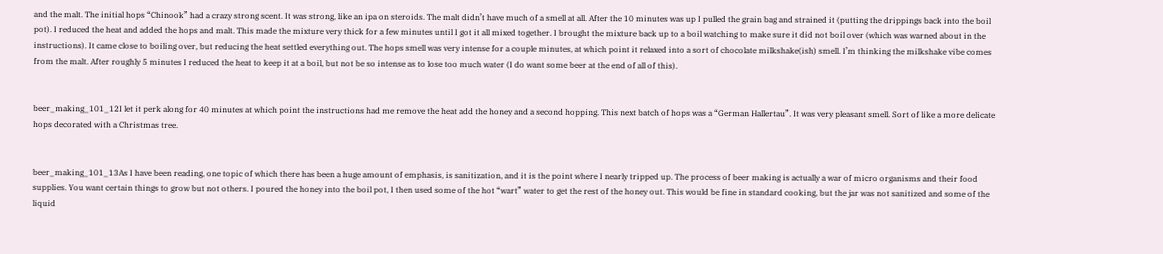and the malt. The initial hops “Chinook” had a crazy strong scent. It was strong, like an ipa on steroids. The malt didn’t have much of a smell at all. After the 10 minutes was up I pulled the grain bag and strained it (putting the drippings back into the boil pot). I reduced the heat and added the hops and malt. This made the mixture very thick for a few minutes until I got it all mixed together. I brought the mixture back up to a boil watching to make sure it did not boil over (which was warned about in the instructions). It came close to boiling over, but reducing the heat settled everything out. The hops smell was very intense for a couple minutes, at which point it relaxed into a sort of chocolate milkshake(ish) smell. I’m thinking the milkshake vibe comes from the malt. After roughly 5 minutes I reduced the heat to keep it at a boil, but not be so intense as to lose too much water (I do want some beer at the end of all of this).


beer_making_101_12I let it perk along for 40 minutes at which point the instructions had me remove the heat add the honey and a second hopping. This next batch of hops was a “German Hallertau”. It was very pleasant smell. Sort of like a more delicate hops decorated with a Christmas tree.


beer_making_101_13As I have been reading, one topic of which there has been a huge amount of emphasis, is sanitization, and it is the point where I nearly tripped up. The process of beer making is actually a war of micro organisms and their food supplies. You want certain things to grow but not others. I poured the honey into the boil pot, I then used some of the hot “wart” water to get the rest of the honey out. This would be fine in standard cooking, but the jar was not sanitized and some of the liquid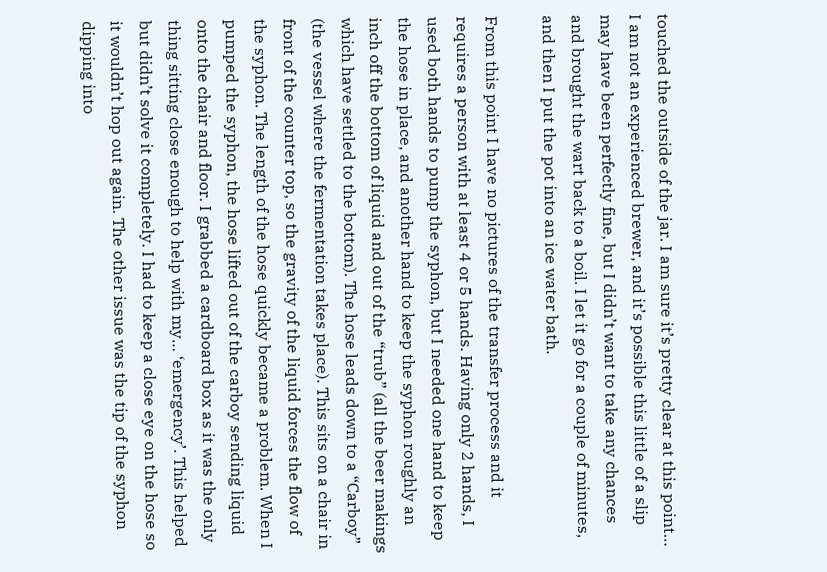touched the outside of the jar. I am sure it’s pretty clear at this point… I am not an experienced brewer, and it’s possible this little of a slip may have been perfectly fine, but I didn’t want to take any chances and brought the wart back to a boil. I let it go for a couple of minutes, and then I put the pot into an ice water bath.

From this point I have no pictures of the transfer process and it requires a person with at least 4 or 5 hands. Having only 2 hands, I used both hands to pump the syphon, but I needed one hand to keep the hose in place, and another hand to keep the syphon roughly an inch off the bottom of liquid and out of the “trub” (all the beer makings which have settled to the bottom). The hose leads down to a “Carboy” (the vessel where the fermentation takes place). This sits on a chair in front of the counter top, so the gravity of the liquid forces the flow of the syphon. The length of the hose quickly became a problem. When I pumped the syphon, the hose lifted out of the carboy sending liquid onto the chair and floor. I grabbed a cardboard box as it was the only thing sitting close enough to help with my… ‘emergency’. This helped but didn’t solve it completely. I had to keep a close eye on the hose so it wouldn’t hop out again. The other issue was the tip of the syphon dipping into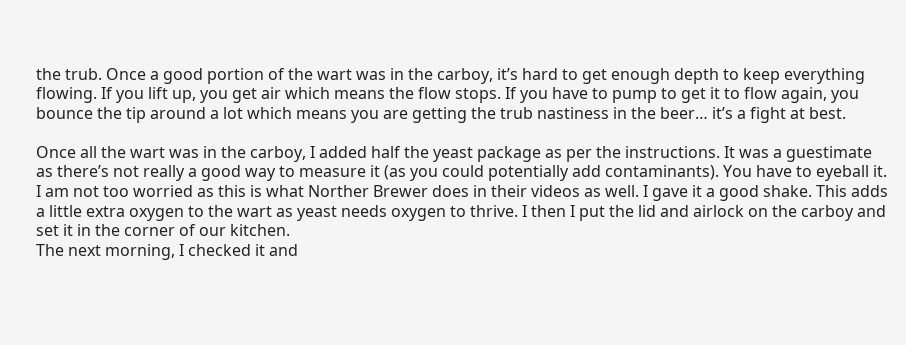the trub. Once a good portion of the wart was in the carboy, it’s hard to get enough depth to keep everything flowing. If you lift up, you get air which means the flow stops. If you have to pump to get it to flow again, you bounce the tip around a lot which means you are getting the trub nastiness in the beer… it’s a fight at best.

Once all the wart was in the carboy, I added half the yeast package as per the instructions. It was a guestimate as there’s not really a good way to measure it (as you could potentially add contaminants). You have to eyeball it. I am not too worried as this is what Norther Brewer does in their videos as well. I gave it a good shake. This adds a little extra oxygen to the wart as yeast needs oxygen to thrive. I then I put the lid and airlock on the carboy and set it in the corner of our kitchen.
The next morning, I checked it and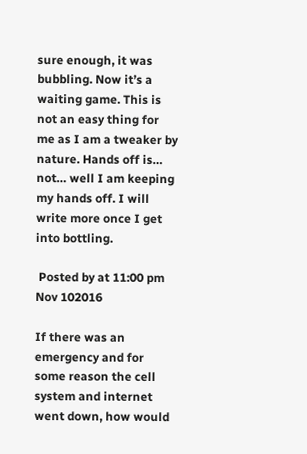sure enough, it was bubbling. Now it’s a waiting game. This is not an easy thing for me as I am a tweaker by nature. Hands off is… not… well I am keeping my hands off. I will write more once I get into bottling.

 Posted by at 11:00 pm
Nov 102016

If there was an emergency and for some reason the cell system and internet went down, how would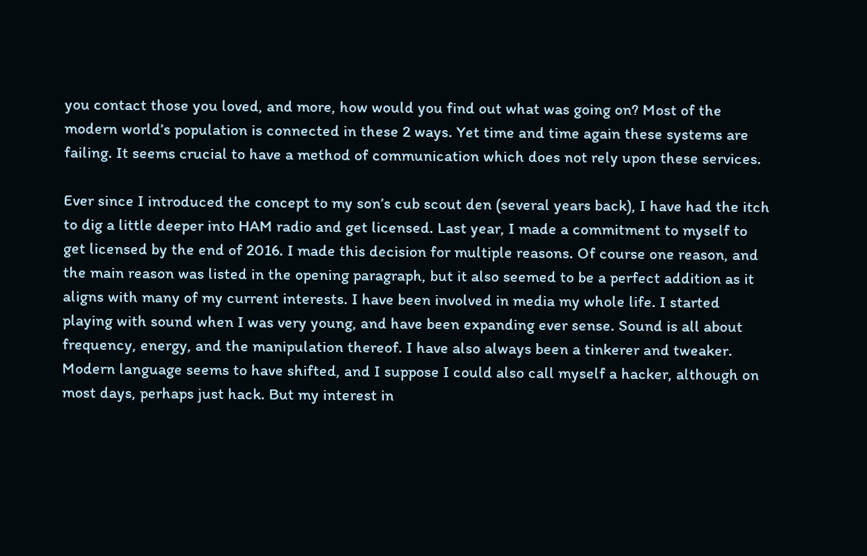you contact those you loved, and more, how would you find out what was going on? Most of the modern world’s population is connected in these 2 ways. Yet time and time again these systems are failing. It seems crucial to have a method of communication which does not rely upon these services.

Ever since I introduced the concept to my son’s cub scout den (several years back), I have had the itch to dig a little deeper into HAM radio and get licensed. Last year, I made a commitment to myself to get licensed by the end of 2016. I made this decision for multiple reasons. Of course one reason, and the main reason was listed in the opening paragraph, but it also seemed to be a perfect addition as it aligns with many of my current interests. I have been involved in media my whole life. I started playing with sound when I was very young, and have been expanding ever sense. Sound is all about frequency, energy, and the manipulation thereof. I have also always been a tinkerer and tweaker. Modern language seems to have shifted, and I suppose I could also call myself a hacker, although on most days, perhaps just hack. But my interest in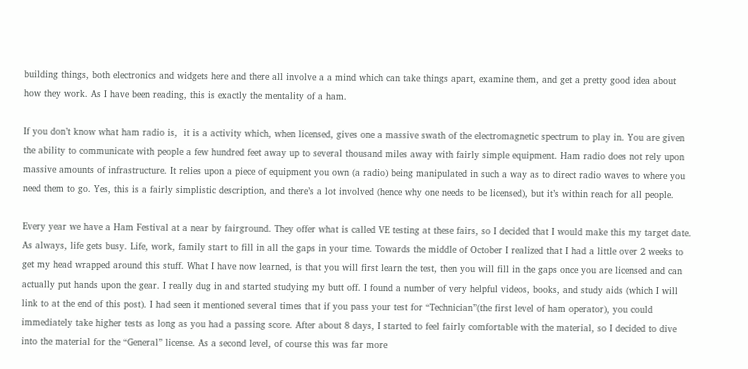building things, both electronics and widgets here and there all involve a a mind which can take things apart, examine them, and get a pretty good idea about how they work. As I have been reading, this is exactly the mentality of a ham.

If you don’t know what ham radio is,  it is a activity which, when licensed, gives one a massive swath of the electromagnetic spectrum to play in. You are given the ability to communicate with people a few hundred feet away up to several thousand miles away with fairly simple equipment. Ham radio does not rely upon massive amounts of infrastructure. It relies upon a piece of equipment you own (a radio) being manipulated in such a way as to direct radio waves to where you need them to go. Yes, this is a fairly simplistic description, and there’s a lot involved (hence why one needs to be licensed), but it’s within reach for all people.

Every year we have a Ham Festival at a near by fairground. They offer what is called VE testing at these fairs, so I decided that I would make this my target date. As always, life gets busy. Life, work, family start to fill in all the gaps in your time. Towards the middle of October I realized that I had a little over 2 weeks to get my head wrapped around this stuff. What I have now learned, is that you will first learn the test, then you will fill in the gaps once you are licensed and can actually put hands upon the gear. I really dug in and started studying my butt off. I found a number of very helpful videos, books, and study aids (which I will link to at the end of this post). I had seen it mentioned several times that if you pass your test for “Technician”(the first level of ham operator), you could immediately take higher tests as long as you had a passing score. After about 8 days, I started to feel fairly comfortable with the material, so I decided to dive into the material for the “General” license. As a second level, of course this was far more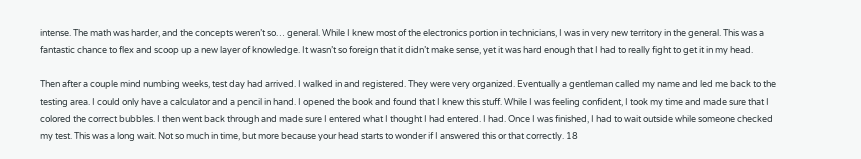intense. The math was harder, and the concepts weren’t so… general. While I knew most of the electronics portion in technicians, I was in very new territory in the general. This was a fantastic chance to flex and scoop up a new layer of knowledge. It wasn’t so foreign that it didn’t make sense, yet it was hard enough that I had to really fight to get it in my head.

Then after a couple mind numbing weeks, test day had arrived. I walked in and registered. They were very organized. Eventually a gentleman called my name and led me back to the testing area. I could only have a calculator and a pencil in hand. I opened the book and found that I knew this stuff. While I was feeling confident, I took my time and made sure that I colored the correct bubbles. I then went back through and made sure I entered what I thought I had entered. I had. Once I was finished, I had to wait outside while someone checked my test. This was a long wait. Not so much in time, but more because your head starts to wonder if I answered this or that correctly. 18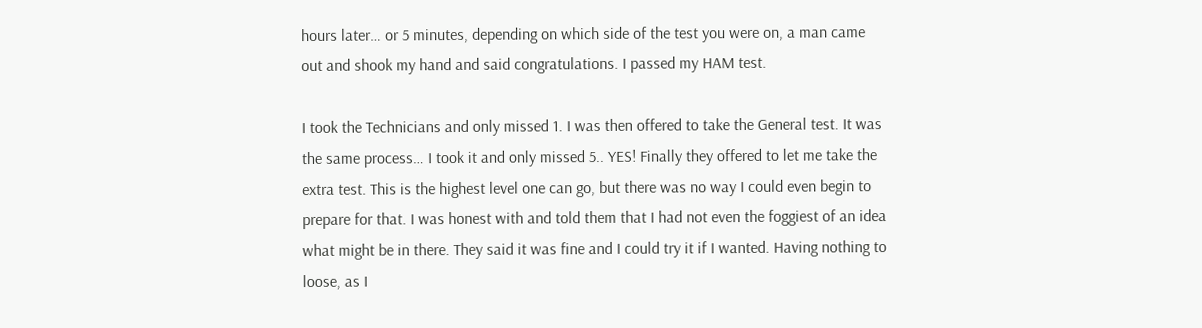hours later… or 5 minutes, depending on which side of the test you were on, a man came out and shook my hand and said congratulations. I passed my HAM test.

I took the Technicians and only missed 1. I was then offered to take the General test. It was the same process… I took it and only missed 5.. YES! Finally they offered to let me take the extra test. This is the highest level one can go, but there was no way I could even begin to prepare for that. I was honest with and told them that I had not even the foggiest of an idea what might be in there. They said it was fine and I could try it if I wanted. Having nothing to loose, as I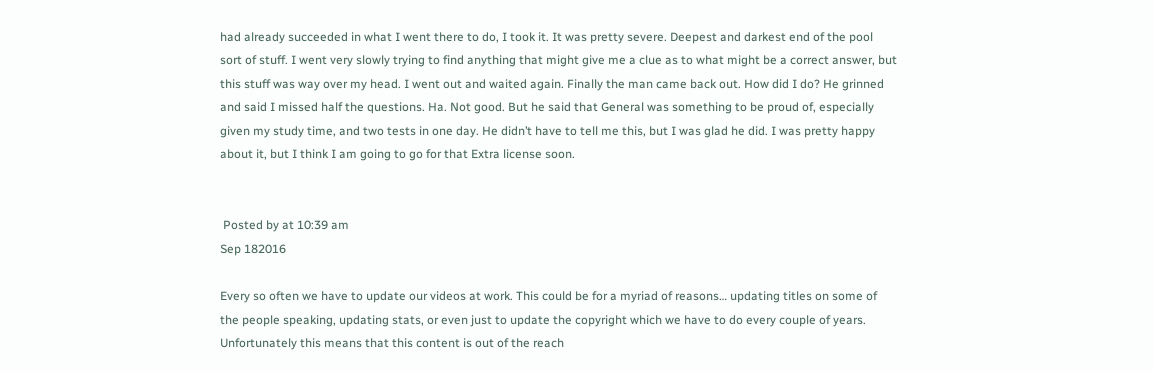had already succeeded in what I went there to do, I took it. It was pretty severe. Deepest and darkest end of the pool sort of stuff. I went very slowly trying to find anything that might give me a clue as to what might be a correct answer, but this stuff was way over my head. I went out and waited again. Finally the man came back out. How did I do? He grinned and said I missed half the questions. Ha. Not good. But he said that General was something to be proud of, especially given my study time, and two tests in one day. He didn’t have to tell me this, but I was glad he did. I was pretty happy about it, but I think I am going to go for that Extra license soon.


 Posted by at 10:39 am
Sep 182016

Every so often we have to update our videos at work. This could be for a myriad of reasons… updating titles on some of the people speaking, updating stats, or even just to update the copyright which we have to do every couple of years. Unfortunately this means that this content is out of the reach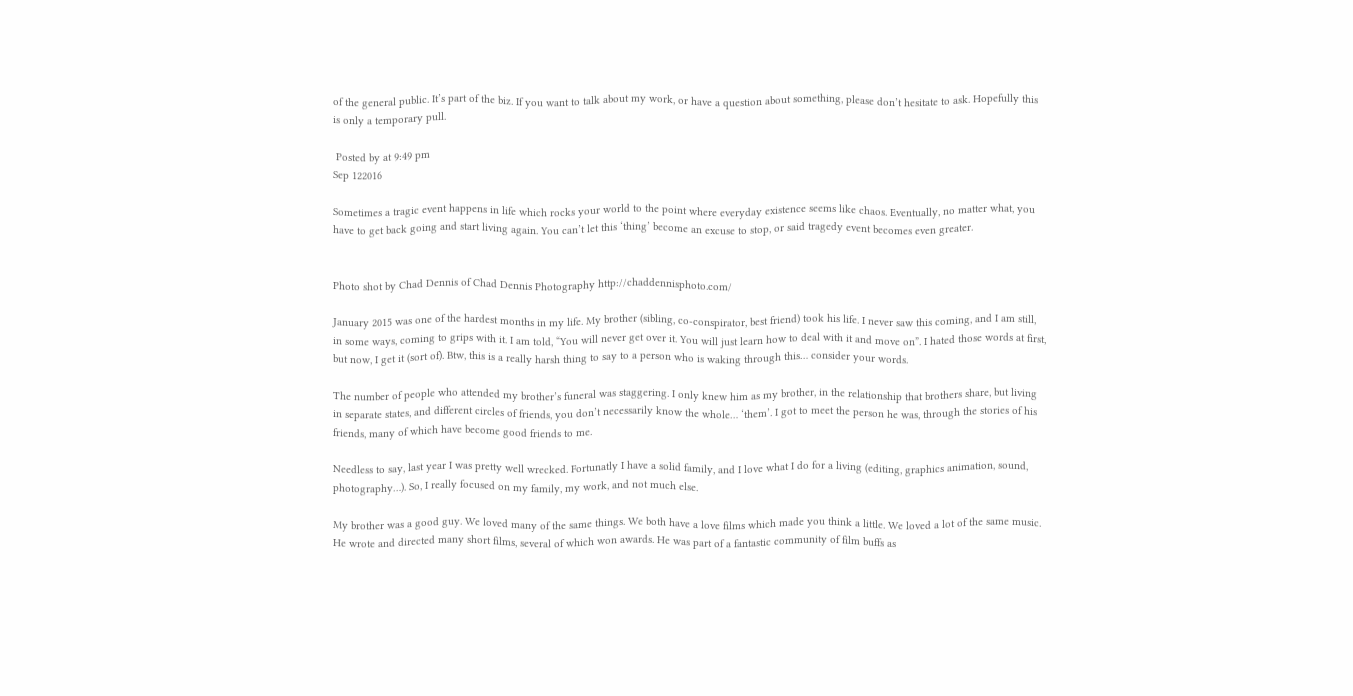of the general public. It’s part of the biz. If you want to talk about my work, or have a question about something, please don’t hesitate to ask. Hopefully this is only a temporary pull.

 Posted by at 9:49 pm
Sep 122016

Sometimes a tragic event happens in life which rocks your world to the point where everyday existence seems like chaos. Eventually, no matter what, you have to get back going and start living again. You can’t let this ‘thing’ become an excuse to stop, or said tragedy event becomes even greater.


Photo shot by Chad Dennis of Chad Dennis Photography http://chaddennisphoto.com/

January 2015 was one of the hardest months in my life. My brother (sibling, co-conspirator, best friend) took his life. I never saw this coming, and I am still, in some ways, coming to grips with it. I am told, “You will never get over it. You will just learn how to deal with it and move on”. I hated those words at first, but now, I get it (sort of). Btw, this is a really harsh thing to say to a person who is waking through this… consider your words.

The number of people who attended my brother’s funeral was staggering. I only knew him as my brother, in the relationship that brothers share, but living in separate states, and different circles of friends, you don’t necessarily know the whole… ‘them’. I got to meet the person he was, through the stories of his friends, many of which have become good friends to me.

Needless to say, last year I was pretty well wrecked. Fortunatly I have a solid family, and I love what I do for a living (editing, graphics animation, sound, photography…). So, I really focused on my family, my work, and not much else.

My brother was a good guy. We loved many of the same things. We both have a love films which made you think a little. We loved a lot of the same music. He wrote and directed many short films, several of which won awards. He was part of a fantastic community of film buffs as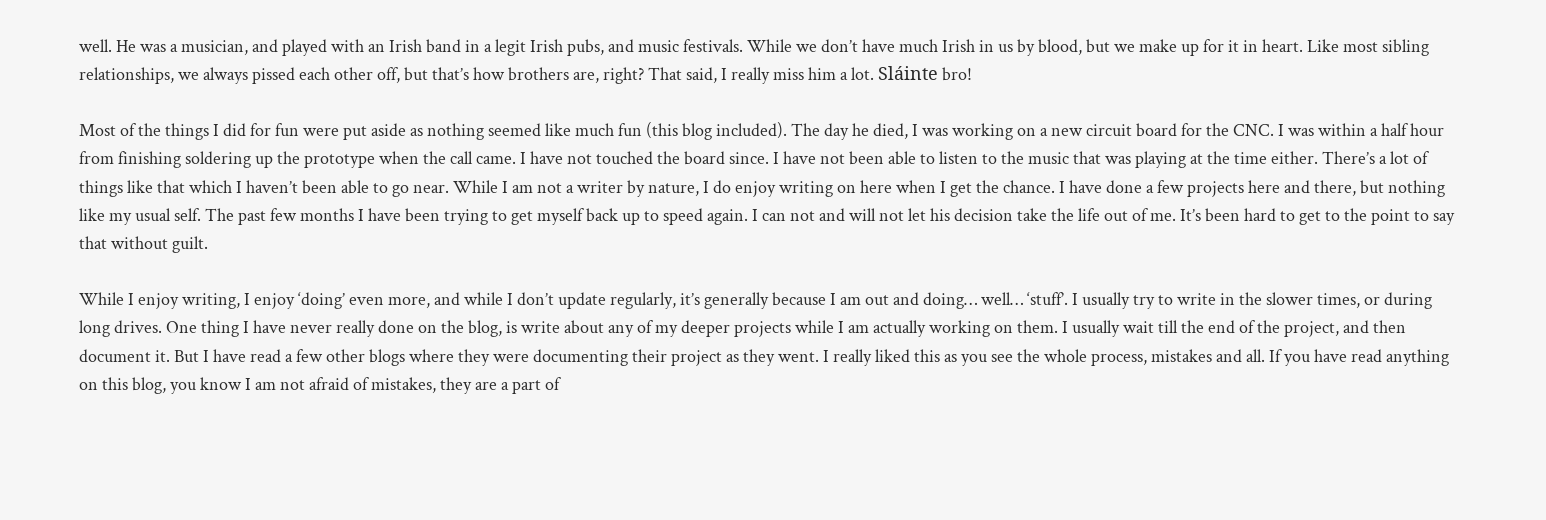well. He was a musician, and played with an Irish band in a legit Irish pubs, and music festivals. While we don’t have much Irish in us by blood, but we make up for it in heart. Like most sibling relationships, we always pissed each other off, but that’s how brothers are, right? That said, I really miss him a lot. Sláinte bro!

Most of the things I did for fun were put aside as nothing seemed like much fun (this blog included). The day he died, I was working on a new circuit board for the CNC. I was within a half hour from finishing soldering up the prototype when the call came. I have not touched the board since. I have not been able to listen to the music that was playing at the time either. There’s a lot of things like that which I haven’t been able to go near. While I am not a writer by nature, I do enjoy writing on here when I get the chance. I have done a few projects here and there, but nothing like my usual self. The past few months I have been trying to get myself back up to speed again. I can not and will not let his decision take the life out of me. It’s been hard to get to the point to say that without guilt.

While I enjoy writing, I enjoy ‘doing’ even more, and while I don’t update regularly, it’s generally because I am out and doing… well… ‘stuff’. I usually try to write in the slower times, or during long drives. One thing I have never really done on the blog, is write about any of my deeper projects while I am actually working on them. I usually wait till the end of the project, and then document it. But I have read a few other blogs where they were documenting their project as they went. I really liked this as you see the whole process, mistakes and all. If you have read anything on this blog, you know I am not afraid of mistakes, they are a part of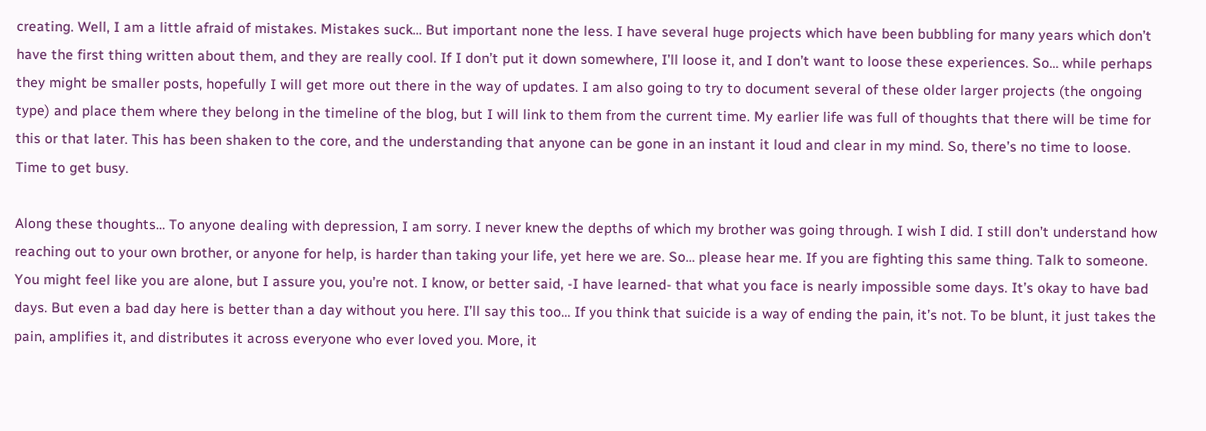creating. Well, I am a little afraid of mistakes. Mistakes suck… But important none the less. I have several huge projects which have been bubbling for many years which don’t have the first thing written about them, and they are really cool. If I don’t put it down somewhere, I’ll loose it, and I don’t want to loose these experiences. So… while perhaps they might be smaller posts, hopefully I will get more out there in the way of updates. I am also going to try to document several of these older larger projects (the ongoing type) and place them where they belong in the timeline of the blog, but I will link to them from the current time. My earlier life was full of thoughts that there will be time for this or that later. This has been shaken to the core, and the understanding that anyone can be gone in an instant it loud and clear in my mind. So, there’s no time to loose. Time to get busy.

Along these thoughts… To anyone dealing with depression, I am sorry. I never knew the depths of which my brother was going through. I wish I did. I still don’t understand how reaching out to your own brother, or anyone for help, is harder than taking your life, yet here we are. So… please hear me. If you are fighting this same thing. Talk to someone. You might feel like you are alone, but I assure you, you’re not. I know, or better said, -I have learned- that what you face is nearly impossible some days. It’s okay to have bad days. But even a bad day here is better than a day without you here. I’ll say this too… If you think that suicide is a way of ending the pain, it’s not. To be blunt, it just takes the pain, amplifies it, and distributes it across everyone who ever loved you. More, it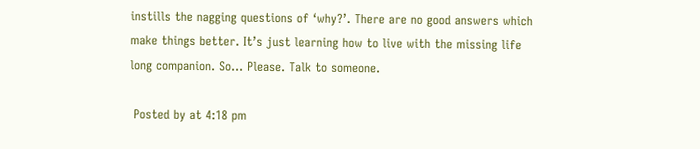instills the nagging questions of ‘why?’. There are no good answers which make things better. It’s just learning how to live with the missing life long companion. So… Please. Talk to someone.

 Posted by at 4:18 pm